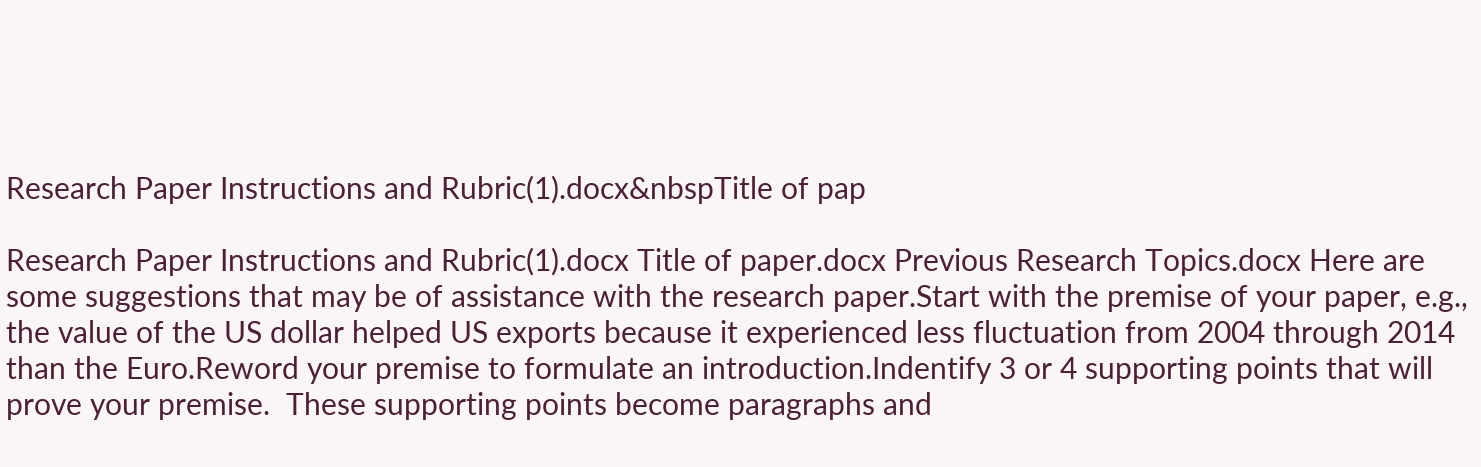Research Paper Instructions and Rubric(1).docx&nbspTitle of pap

Research Paper Instructions and Rubric(1).docx Title of paper.docx Previous Research Topics.docx Here are some suggestions that may be of assistance with the research paper.Start with the premise of your paper, e.g., the value of the US dollar helped US exports because it experienced less fluctuation from 2004 through 2014 than the Euro.Reword your premise to formulate an introduction.Indentify 3 or 4 supporting points that will prove your premise.  These supporting points become paragraphs and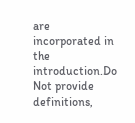are incorporated in the introduction.Do Not provide definitions,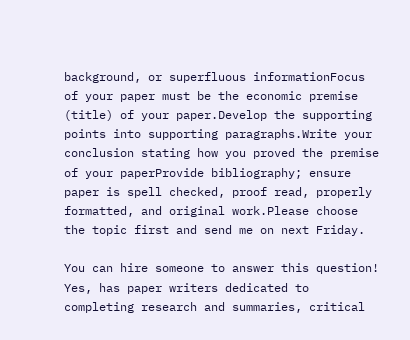background, or superfluous informationFocus of your paper must be the economic premise (title) of your paper.Develop the supporting points into supporting paragraphs.Write your conclusion stating how you proved the premise of your paperProvide bibliography; ensure paper is spell checked, proof read, properly formatted, and original work.Please choose the topic first and send me on next Friday.

You can hire someone to answer this question! Yes, has paper writers dedicated to completing research and summaries, critical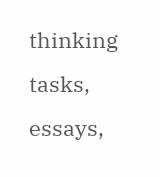thinking tasks, essays,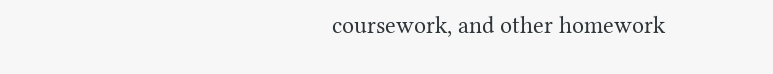coursework, and other homework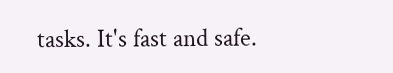tasks. It's fast and safe.